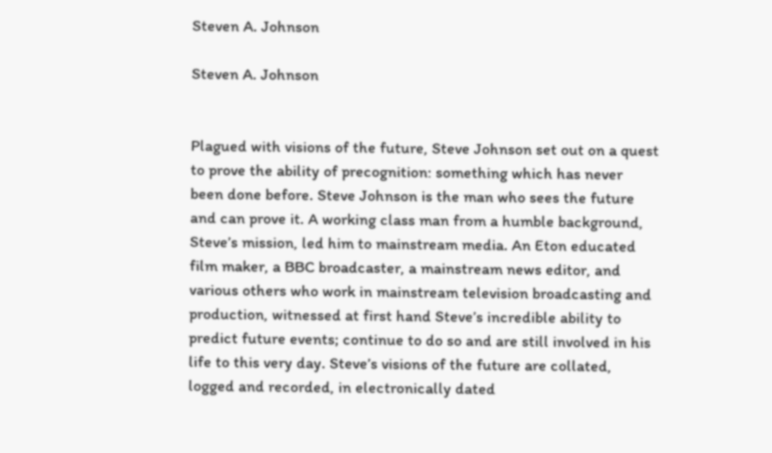Steven A. Johnson

Steven A. Johnson


Plagued with visions of the future, Steve Johnson set out on a quest to prove the ability of precognition: something which has never been done before. Steve Johnson is the man who sees the future and can prove it. A working class man from a humble background, Steve’s mission, led him to mainstream media. An Eton educated film maker, a BBC broadcaster, a mainstream news editor, and various others who work in mainstream television broadcasting and production, witnessed at first hand Steve’s incredible ability to predict future events; continue to do so and are still involved in his life to this very day. Steve’s visions of the future are collated, logged and recorded, in electronically dated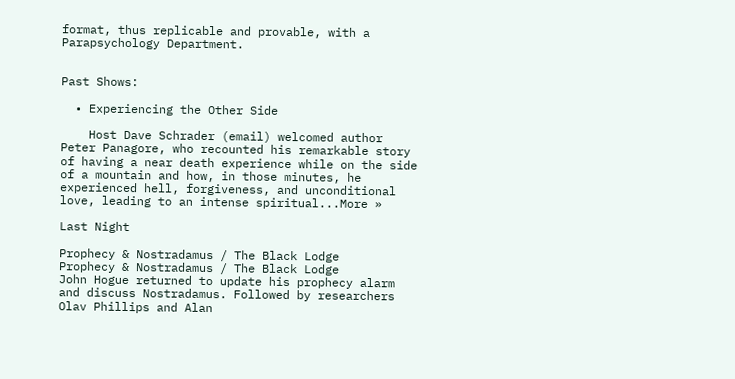format, thus replicable and provable, with a Parapsychology Department.


Past Shows:

  • Experiencing the Other Side

    Host Dave Schrader (email) welcomed author Peter Panagore, who recounted his remarkable story of having a near death experience while on the side of a mountain and how, in those minutes, he experienced hell, forgiveness, and unconditional love, leading to an intense spiritual...More »

Last Night

Prophecy & Nostradamus / The Black Lodge
Prophecy & Nostradamus / The Black Lodge
John Hogue returned to update his prophecy alarm and discuss Nostradamus. Followed by researchers Olav Phillips and Alan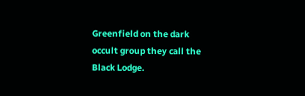Greenfield on the dark occult group they call the Black Lodge.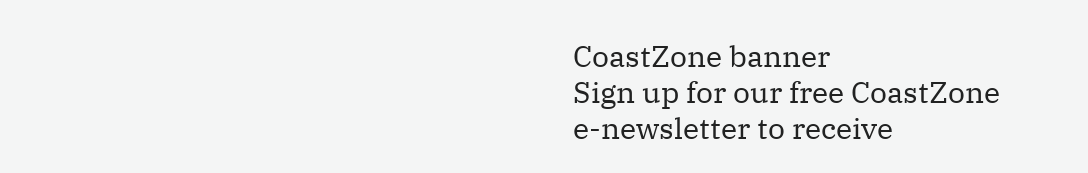CoastZone banner
Sign up for our free CoastZone e-newsletter to receive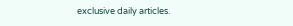exclusive daily articles.